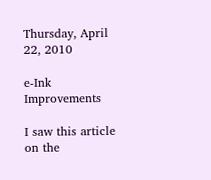Thursday, April 22, 2010

e-Ink Improvements

I saw this article on the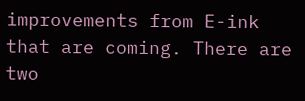improvements from E-ink that are coming. There are two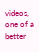videos, one of a better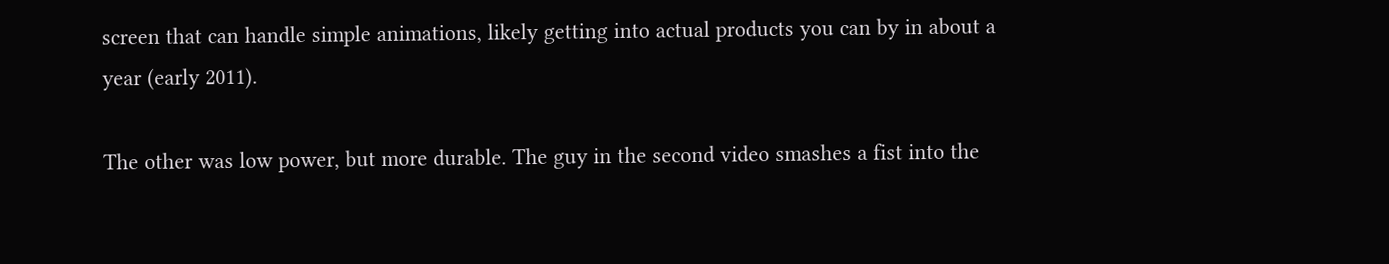screen that can handle simple animations, likely getting into actual products you can by in about a year (early 2011).

The other was low power, but more durable. The guy in the second video smashes a fist into the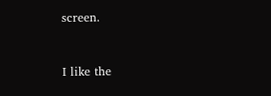screen.


I like the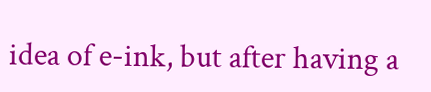idea of e-ink, but after having a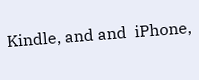Kindle, and and  iPhone,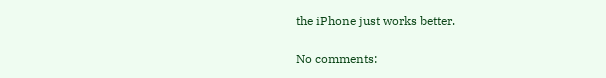the iPhone just works better.

No comments: